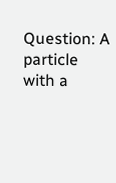Question: A particle with a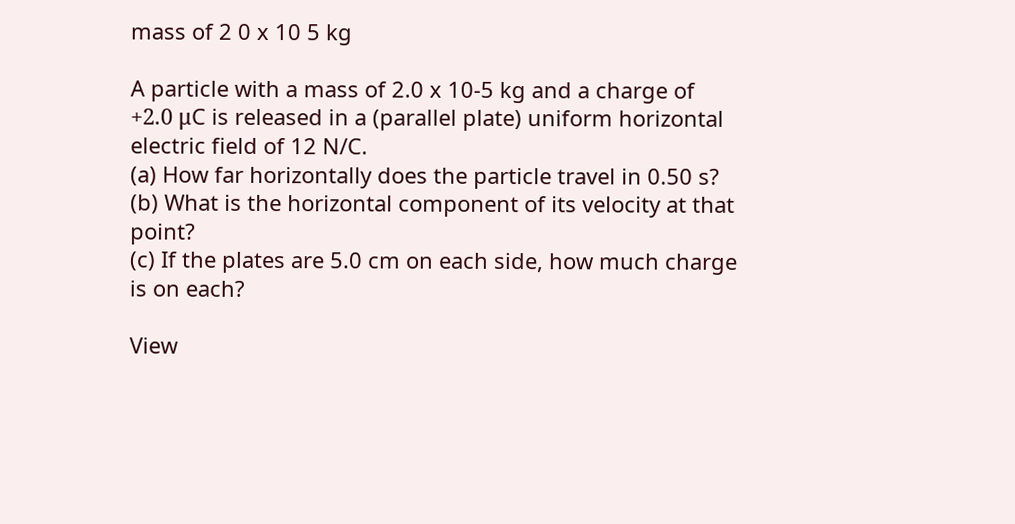mass of 2 0 x 10 5 kg

A particle with a mass of 2.0 x 10-5 kg and a charge of +2.0 μC is released in a (parallel plate) uniform horizontal electric field of 12 N/C.
(a) How far horizontally does the particle travel in 0.50 s?
(b) What is the horizontal component of its velocity at that point?
(c) If the plates are 5.0 cm on each side, how much charge is on each?

View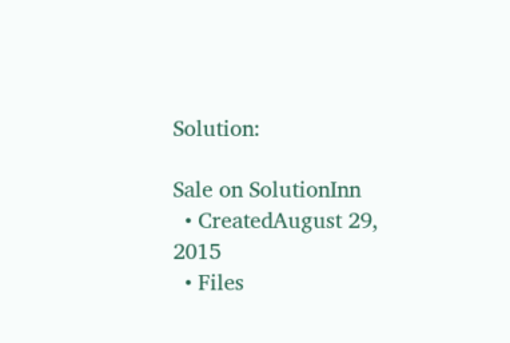Solution:

Sale on SolutionInn
  • CreatedAugust 29, 2015
  • Files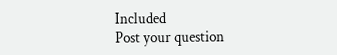Included
Post your question